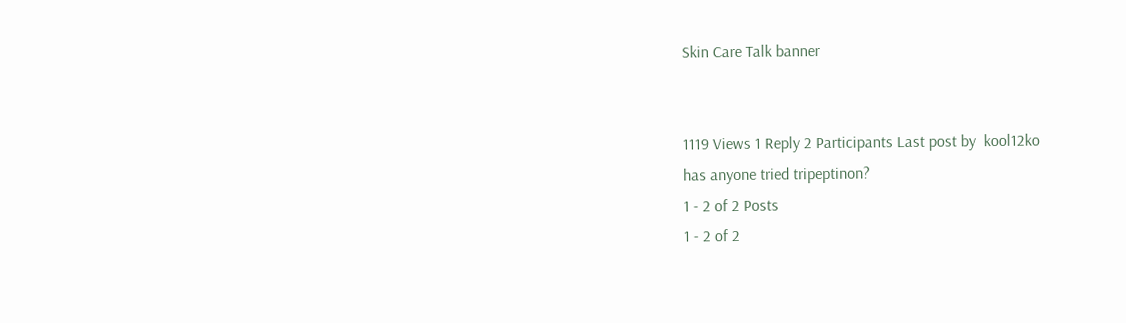Skin Care Talk banner


1119 Views 1 Reply 2 Participants Last post by  kool12ko
has anyone tried tripeptinon?
1 - 2 of 2 Posts
1 - 2 of 2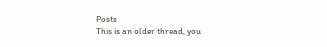Posts
This is an older thread, you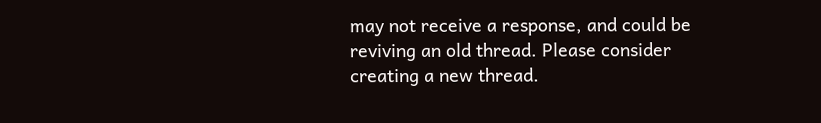may not receive a response, and could be reviving an old thread. Please consider creating a new thread.